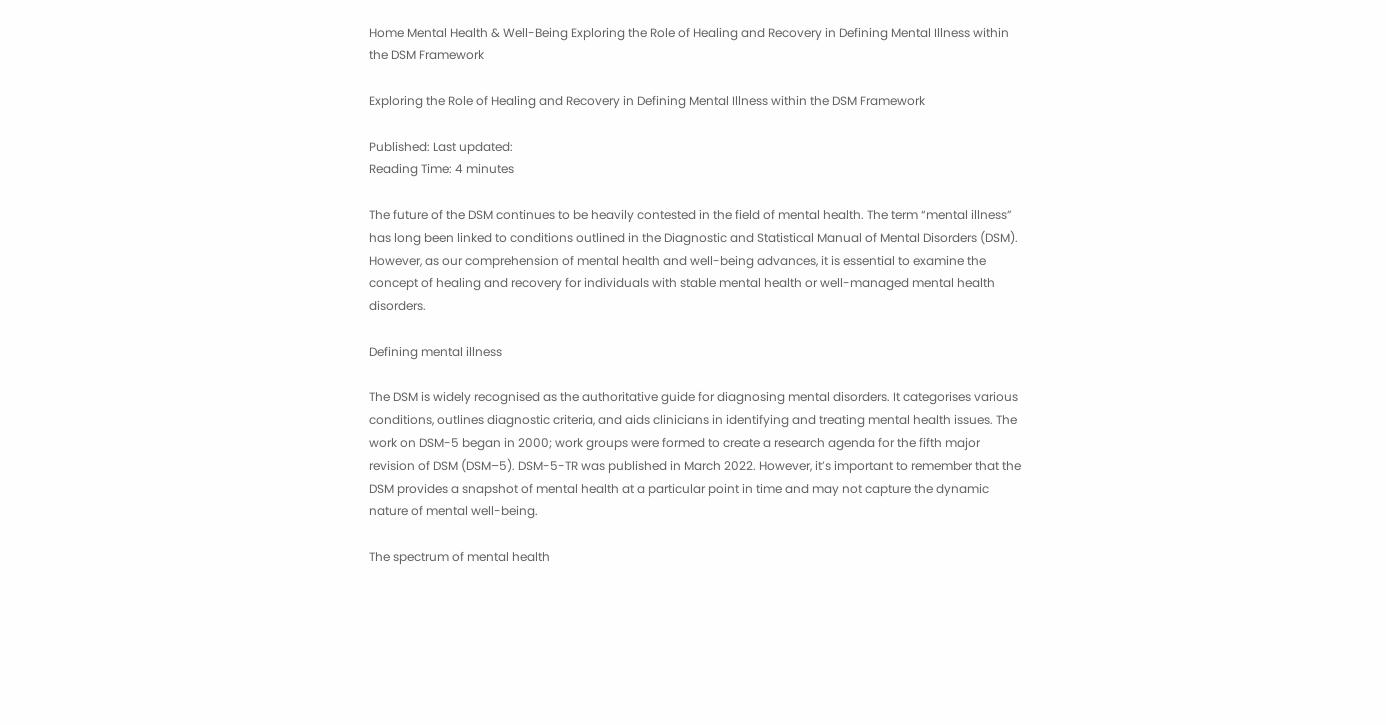Home Mental Health & Well-Being Exploring the Role of Healing and Recovery in Defining Mental Illness within the DSM Framework

Exploring the Role of Healing and Recovery in Defining Mental Illness within the DSM Framework

Published: Last updated:
Reading Time: 4 minutes

The future of the DSM continues to be heavily contested in the field of mental health. The term “mental illness” has long been linked to conditions outlined in the Diagnostic and Statistical Manual of Mental Disorders (DSM). However, as our comprehension of mental health and well-being advances, it is essential to examine the concept of healing and recovery for individuals with stable mental health or well-managed mental health disorders.

Defining mental illness

The DSM is widely recognised as the authoritative guide for diagnosing mental disorders. It categorises various conditions, outlines diagnostic criteria, and aids clinicians in identifying and treating mental health issues. The work on DSM-5 began in 2000; work groups were formed to create a research agenda for the fifth major revision of DSM (DSM–5). DSM-5-TR was published in March 2022. However, it’s important to remember that the DSM provides a snapshot of mental health at a particular point in time and may not capture the dynamic nature of mental well-being.

The spectrum of mental health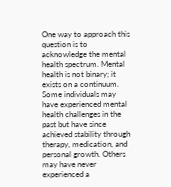One way to approach this question is to acknowledge the mental health spectrum. Mental health is not binary; it exists on a continuum. Some individuals may have experienced mental health challenges in the past but have since achieved stability through therapy, medication, and personal growth. Others may have never experienced a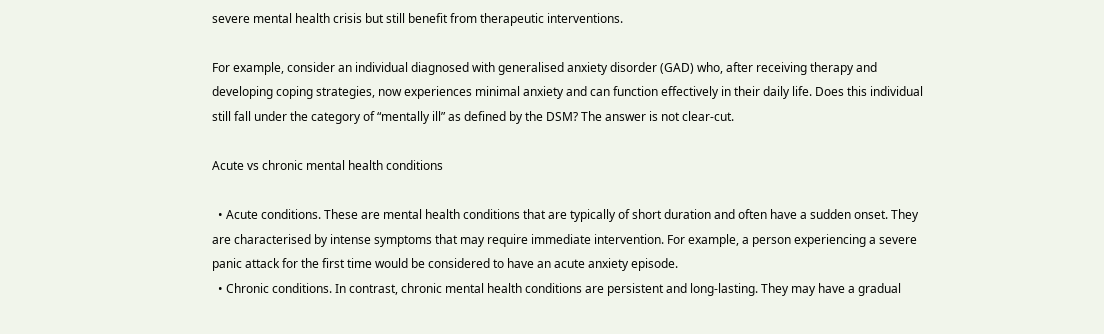severe mental health crisis but still benefit from therapeutic interventions.

For example, consider an individual diagnosed with generalised anxiety disorder (GAD) who, after receiving therapy and developing coping strategies, now experiences minimal anxiety and can function effectively in their daily life. Does this individual still fall under the category of “mentally ill” as defined by the DSM? The answer is not clear-cut.

Acute vs chronic mental health conditions

  • Acute conditions. These are mental health conditions that are typically of short duration and often have a sudden onset. They are characterised by intense symptoms that may require immediate intervention. For example, a person experiencing a severe panic attack for the first time would be considered to have an acute anxiety episode.
  • Chronic conditions. In contrast, chronic mental health conditions are persistent and long-lasting. They may have a gradual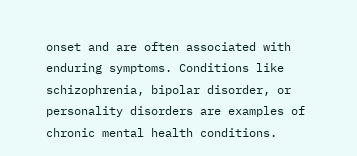onset and are often associated with enduring symptoms. Conditions like schizophrenia, bipolar disorder, or personality disorders are examples of chronic mental health conditions.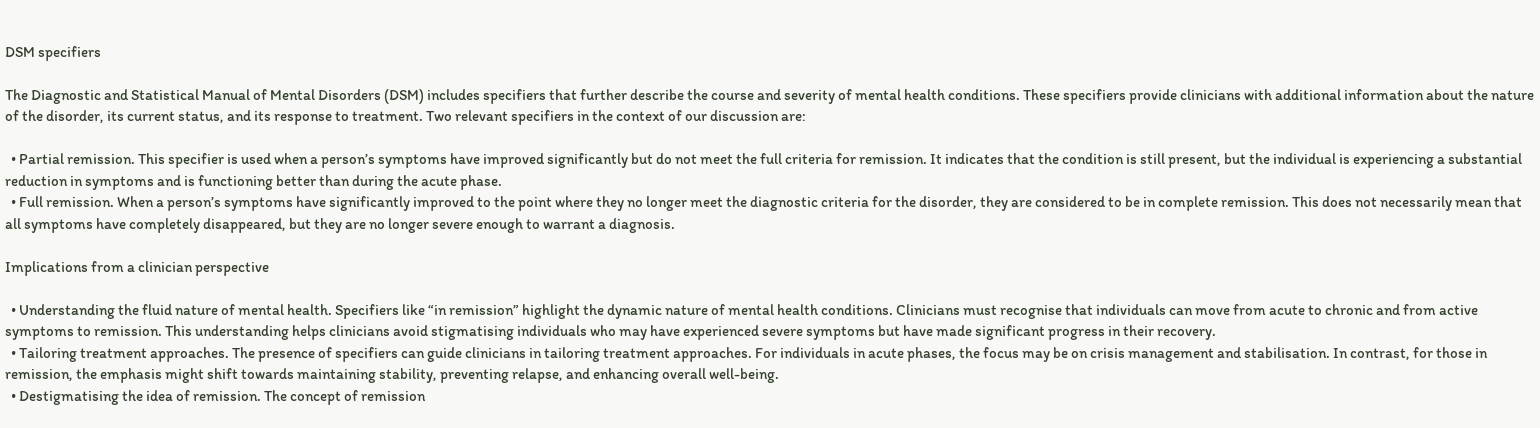DSM specifiers

The Diagnostic and Statistical Manual of Mental Disorders (DSM) includes specifiers that further describe the course and severity of mental health conditions. These specifiers provide clinicians with additional information about the nature of the disorder, its current status, and its response to treatment. Two relevant specifiers in the context of our discussion are:

  • Partial remission. This specifier is used when a person’s symptoms have improved significantly but do not meet the full criteria for remission. It indicates that the condition is still present, but the individual is experiencing a substantial reduction in symptoms and is functioning better than during the acute phase.
  • Full remission. When a person’s symptoms have significantly improved to the point where they no longer meet the diagnostic criteria for the disorder, they are considered to be in complete remission. This does not necessarily mean that all symptoms have completely disappeared, but they are no longer severe enough to warrant a diagnosis.

Implications from a clinician perspective

  • Understanding the fluid nature of mental health. Specifiers like “in remission” highlight the dynamic nature of mental health conditions. Clinicians must recognise that individuals can move from acute to chronic and from active symptoms to remission. This understanding helps clinicians avoid stigmatising individuals who may have experienced severe symptoms but have made significant progress in their recovery.
  • Tailoring treatment approaches. The presence of specifiers can guide clinicians in tailoring treatment approaches. For individuals in acute phases, the focus may be on crisis management and stabilisation. In contrast, for those in remission, the emphasis might shift towards maintaining stability, preventing relapse, and enhancing overall well-being.
  • Destigmatising the idea of remission. The concept of remission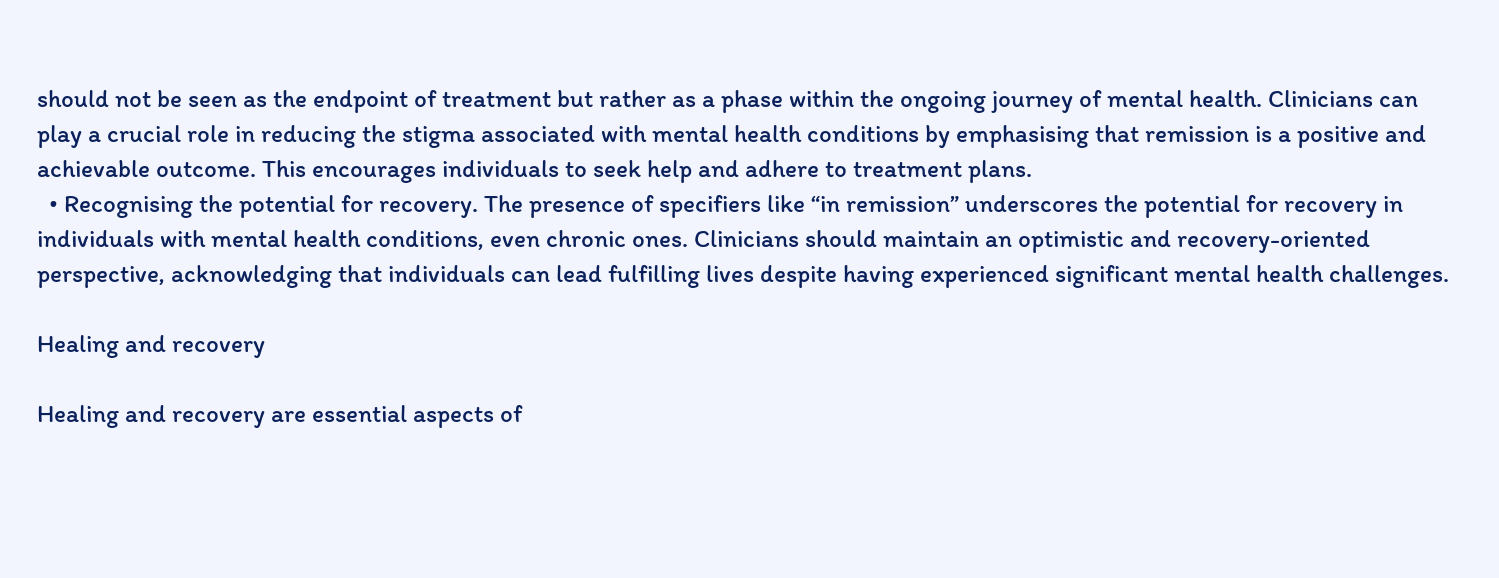should not be seen as the endpoint of treatment but rather as a phase within the ongoing journey of mental health. Clinicians can play a crucial role in reducing the stigma associated with mental health conditions by emphasising that remission is a positive and achievable outcome. This encourages individuals to seek help and adhere to treatment plans.
  • Recognising the potential for recovery. The presence of specifiers like “in remission” underscores the potential for recovery in individuals with mental health conditions, even chronic ones. Clinicians should maintain an optimistic and recovery-oriented perspective, acknowledging that individuals can lead fulfilling lives despite having experienced significant mental health challenges.

Healing and recovery

Healing and recovery are essential aspects of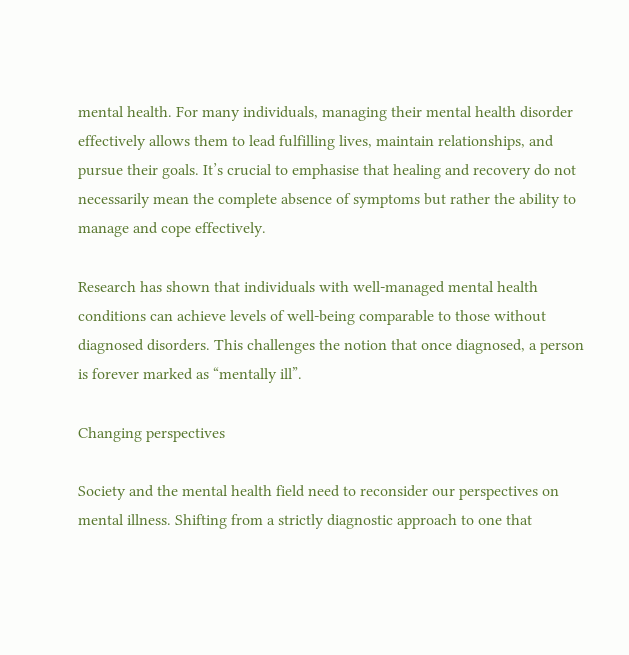mental health. For many individuals, managing their mental health disorder effectively allows them to lead fulfilling lives, maintain relationships, and pursue their goals. It’s crucial to emphasise that healing and recovery do not necessarily mean the complete absence of symptoms but rather the ability to manage and cope effectively.

Research has shown that individuals with well-managed mental health conditions can achieve levels of well-being comparable to those without diagnosed disorders. This challenges the notion that once diagnosed, a person is forever marked as “mentally ill”.

Changing perspectives

Society and the mental health field need to reconsider our perspectives on mental illness. Shifting from a strictly diagnostic approach to one that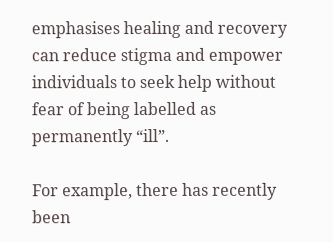emphasises healing and recovery can reduce stigma and empower individuals to seek help without fear of being labelled as permanently “ill”.

For example, there has recently been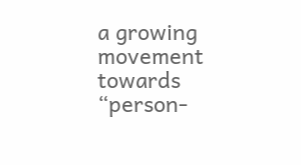a growing movement towards “person-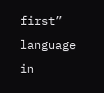first” language in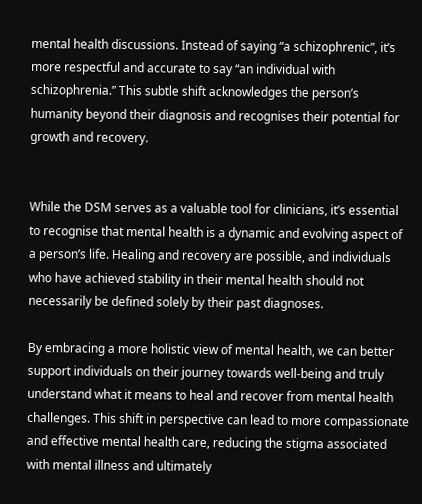mental health discussions. Instead of saying “a schizophrenic”, it’s more respectful and accurate to say “an individual with schizophrenia.” This subtle shift acknowledges the person’s humanity beyond their diagnosis and recognises their potential for growth and recovery.


While the DSM serves as a valuable tool for clinicians, it’s essential to recognise that mental health is a dynamic and evolving aspect of a person’s life. Healing and recovery are possible, and individuals who have achieved stability in their mental health should not necessarily be defined solely by their past diagnoses.

By embracing a more holistic view of mental health, we can better support individuals on their journey towards well-being and truly understand what it means to heal and recover from mental health challenges. This shift in perspective can lead to more compassionate and effective mental health care, reducing the stigma associated with mental illness and ultimately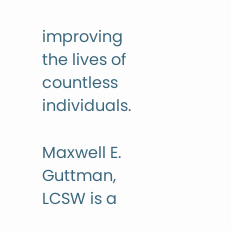improving the lives of countless individuals.

Maxwell E. Guttman, LCSW is a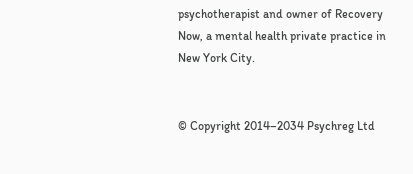psychotherapist and owner of Recovery Now, a mental health private practice in New York City.


© Copyright 2014–2034 Psychreg Ltd